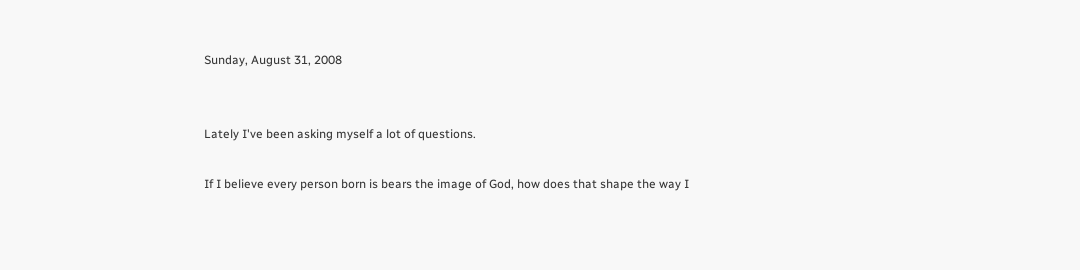Sunday, August 31, 2008


Lately I've been asking myself a lot of questions.

If I believe every person born is bears the image of God, how does that shape the way I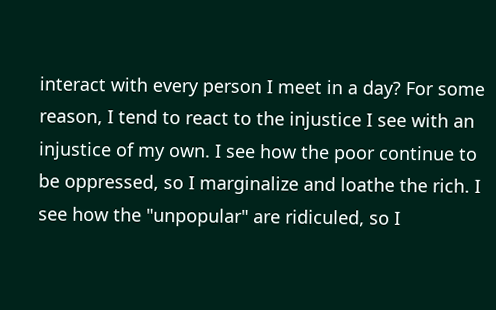interact with every person I meet in a day? For some reason, I tend to react to the injustice I see with an injustice of my own. I see how the poor continue to be oppressed, so I marginalize and loathe the rich. I see how the "unpopular" are ridiculed, so I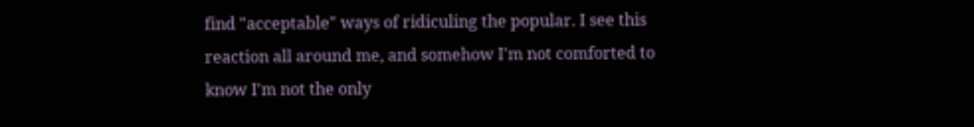find "acceptable" ways of ridiculing the popular. I see this reaction all around me, and somehow I'm not comforted to know I'm not the only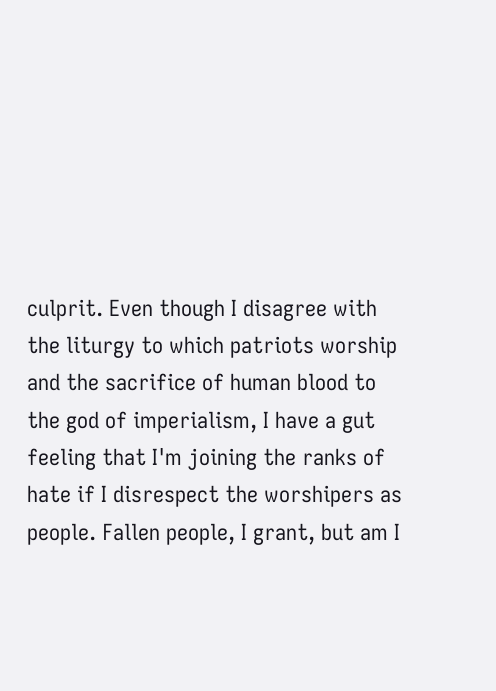culprit. Even though I disagree with the liturgy to which patriots worship and the sacrifice of human blood to the god of imperialism, I have a gut feeling that I'm joining the ranks of hate if I disrespect the worshipers as people. Fallen people, I grant, but am I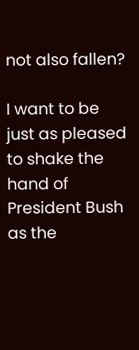not also fallen?

I want to be just as pleased to shake the hand of President Bush as the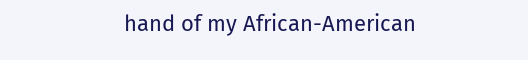hand of my African-American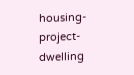housing-project-dwelling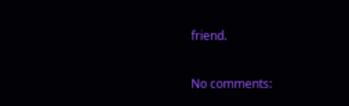friend.

No comments: